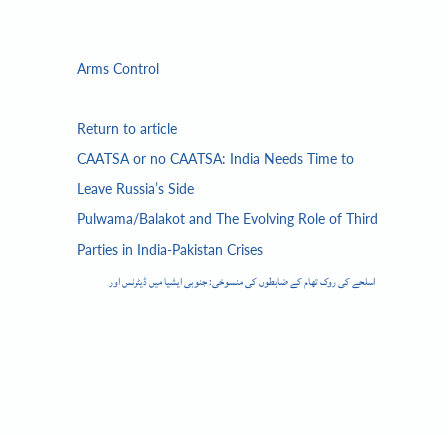Arms Control

Return to article
CAATSA or no CAATSA: India Needs Time to Leave Russia’s Side
Pulwama/Balakot and The Evolving Role of Third Parties in India-Pakistan Crises
 اسلحے کی روک تھام کے ضابطوں کی منسوخی: جنوبی ایشیا میں ڈیٹرنس اور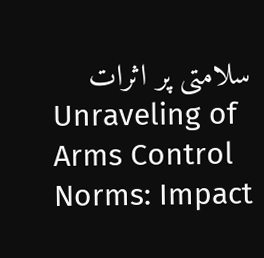سلامتی پر اثرات
Unraveling of Arms Control Norms: Impact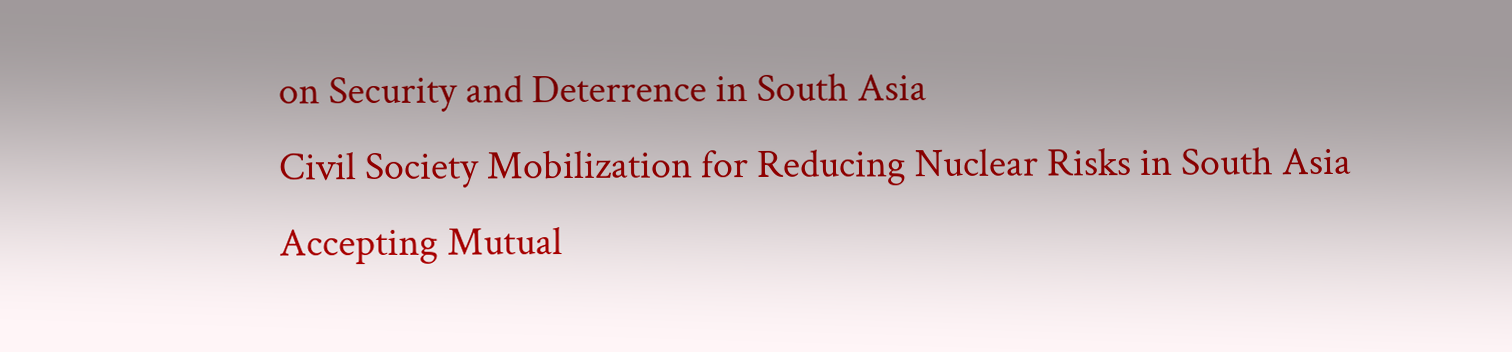on Security and Deterrence in South Asia
Civil Society Mobilization for Reducing Nuclear Risks in South Asia
Accepting Mutual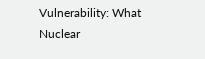Vulnerability: What Nuclear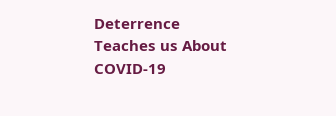Deterrence Teaches us About COVID-19